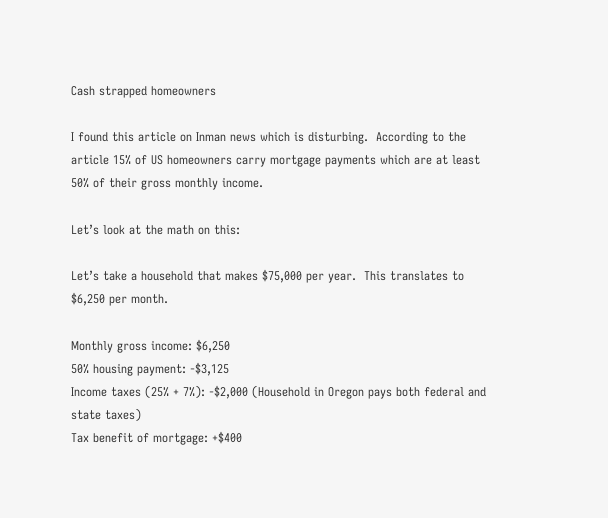Cash strapped homeowners

I found this article on Inman news which is disturbing.  According to the article 15% of US homeowners carry mortgage payments which are at least 50% of their gross monthly income.

Let’s look at the math on this:

Let’s take a household that makes $75,000 per year.  This translates to $6,250 per month.

Monthly gross income: $6,250
50% housing payment: -$3,125
Income taxes (25% + 7%): -$2,000 (Household in Oregon pays both federal and state taxes)
Tax benefit of mortgage: +$400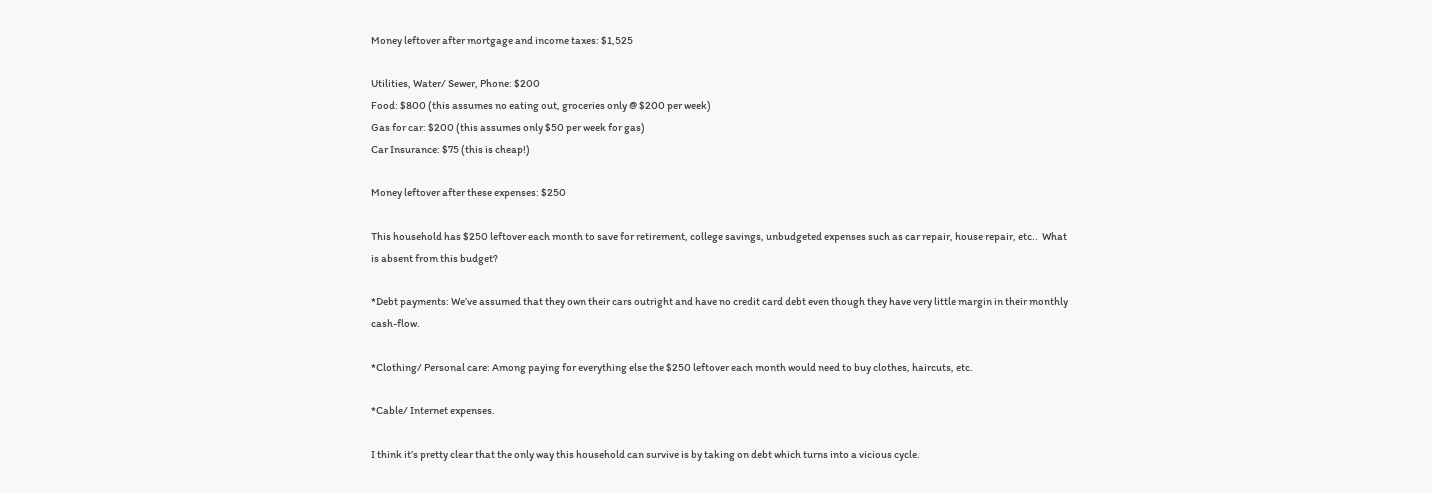Money leftover after mortgage and income taxes: $1,525

Utilities, Water/ Sewer, Phone: $200
Food: $800 (this assumes no eating out, groceries only @ $200 per week)
Gas for car: $200 (this assumes only $50 per week for gas)
Car Insurance: $75 (this is cheap!)

Money leftover after these expenses: $250

This household has $250 leftover each month to save for retirement, college savings, unbudgeted expenses such as car repair, house repair, etc..  What is absent from this budget?

*Debt payments: We’ve assumed that they own their cars outright and have no credit card debt even though they have very little margin in their monthly cash-flow.

*Clothing/ Personal care: Among paying for everything else the $250 leftover each month would need to buy clothes, haircuts, etc.

*Cable/ Internet expenses.

I think it’s pretty clear that the only way this household can survive is by taking on debt which turns into a vicious cycle.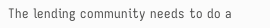The lending community needs to do a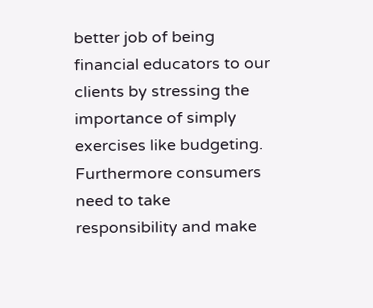better job of being financial educators to our clients by stressing the importance of simply exercises like budgeting.  Furthermore consumers need to take responsibility and make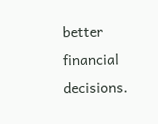better financial decisions.